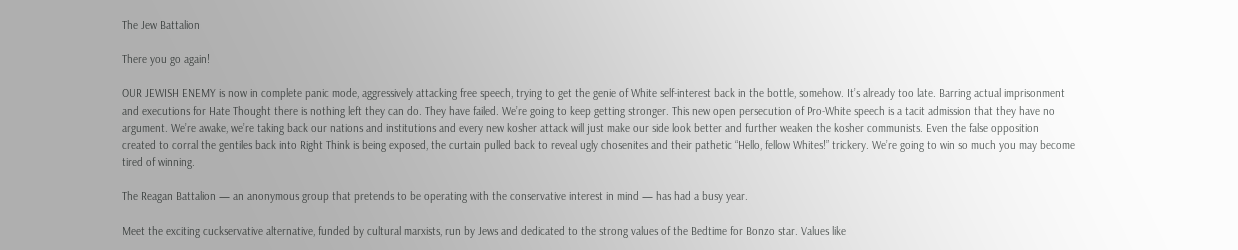The Jew Battalion

There you go again!

OUR JEWISH ENEMY is now in complete panic mode, aggressively attacking free speech, trying to get the genie of White self-interest back in the bottle, somehow. It’s already too late. Barring actual imprisonment and executions for Hate Thought there is nothing left they can do. They have failed. We’re going to keep getting stronger. This new open persecution of Pro-White speech is a tacit admission that they have no argument. We’re awake, we’re taking back our nations and institutions and every new kosher attack will just make our side look better and further weaken the kosher communists. Even the false opposition created to corral the gentiles back into Right Think is being exposed, the curtain pulled back to reveal ugly chosenites and their pathetic “Hello, fellow Whites!” trickery. We’re going to win so much you may become tired of winning.

The Reagan Battalion — an anonymous group that pretends to be operating with the conservative interest in mind — has had a busy year.

Meet the exciting cuckservative alternative, funded by cultural marxists, run by Jews and dedicated to the strong values of the Bedtime for Bonzo star. Values like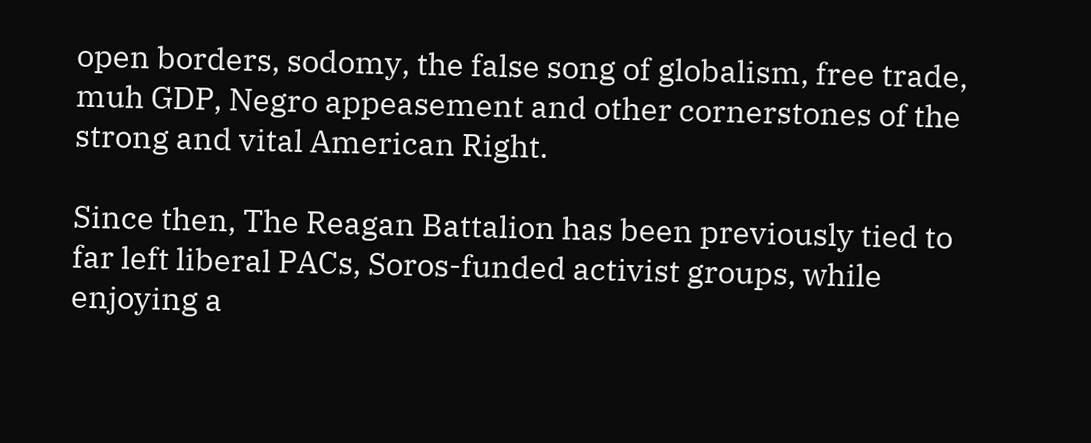open borders, sodomy, the false song of globalism, free trade, muh GDP, Negro appeasement and other cornerstones of the strong and vital American Right.

Since then, The Reagan Battalion has been previously tied to far left liberal PACs, Soros-funded activist groups, while enjoying a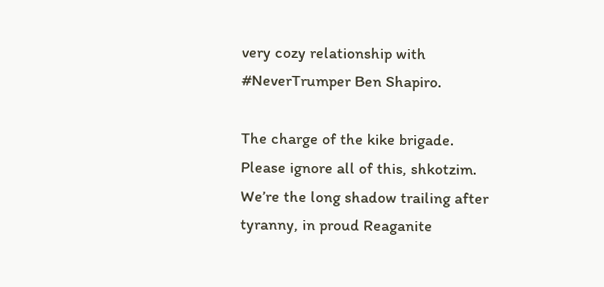very cozy relationship with #NeverTrumper Ben Shapiro.

The charge of the kike brigade. Please ignore all of this, shkotzim. We’re the long shadow trailing after tyranny, in proud Reaganite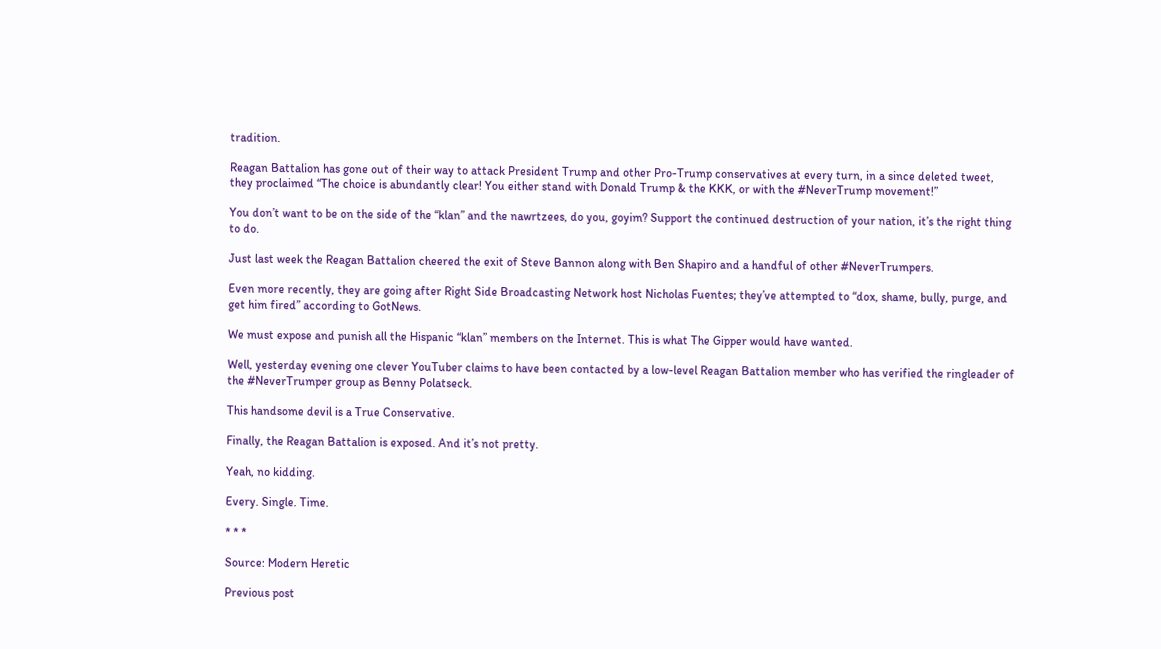tradition.

Reagan Battalion has gone out of their way to attack President Trump and other Pro-Trump conservatives at every turn, in a since deleted tweet, they proclaimed “The choice is abundantly clear! You either stand with Donald Trump & the KKK, or with the #NeverTrump movement!”

You don’t want to be on the side of the “klan” and the nawrtzees, do you, goyim? Support the continued destruction of your nation, it’s the right thing to do.

Just last week the Reagan Battalion cheered the exit of Steve Bannon along with Ben Shapiro and a handful of other #NeverTrumpers.

Even more recently, they are going after Right Side Broadcasting Network host Nicholas Fuentes; they’ve attempted to “dox, shame, bully, purge, and get him fired” according to GotNews.

We must expose and punish all the Hispanic “klan” members on the Internet. This is what The Gipper would have wanted.

Well, yesterday evening one clever YouTuber claims to have been contacted by a low-level Reagan Battalion member who has verified the ringleader of the #NeverTrumper group as Benny Polatseck.

This handsome devil is a True Conservative.

Finally, the Reagan Battalion is exposed. And it’s not pretty.

Yeah, no kidding.

Every. Single. Time.

* * *

Source: Modern Heretic

Previous post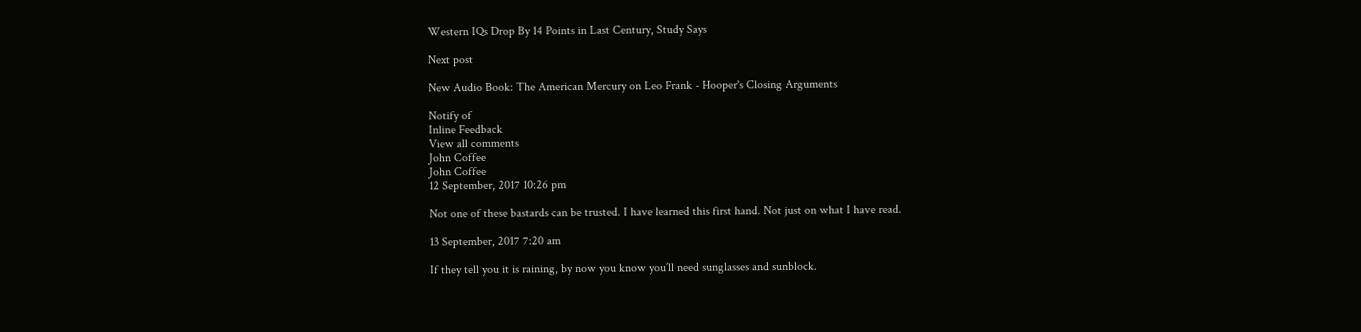Western IQs Drop By 14 Points in Last Century, Study Says

Next post

New Audio Book: The American Mercury on Leo Frank - Hooper's Closing Arguments

Notify of
Inline Feedback
View all comments
John Coffee
John Coffee
12 September, 2017 10:26 pm

Not one of these bastards can be trusted. I have learned this first hand. Not just on what I have read.

13 September, 2017 7:20 am

If they tell you it is raining, by now you know you’ll need sunglasses and sunblock.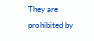They are prohibited by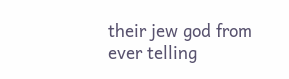their jew god from ever telling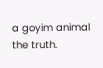a goyim animal the truth.